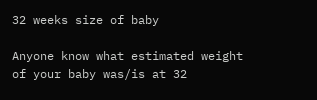32 weeks size of baby

Anyone know what estimated weight of your baby was/is at 32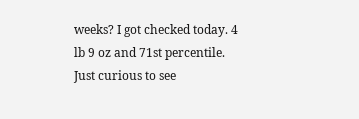weeks? I got checked today. 4 lb 9 oz and 71st percentile. Just curious to see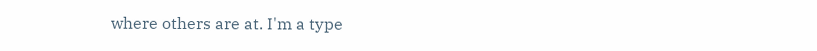where others are at. I'm a type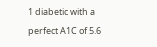1 diabetic with a perfect A1C of 5.6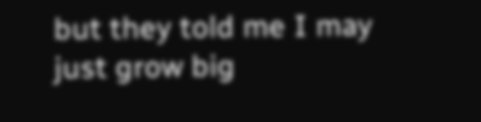but they told me I may just grow big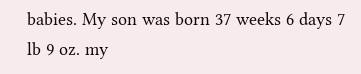babies. My son was born 37 weeks 6 days 7 lb 9 oz. my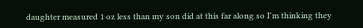daughter measured 1 oz less than my son did at this far along so I'm thinking they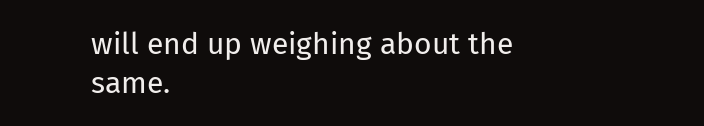will end up weighing about the same.